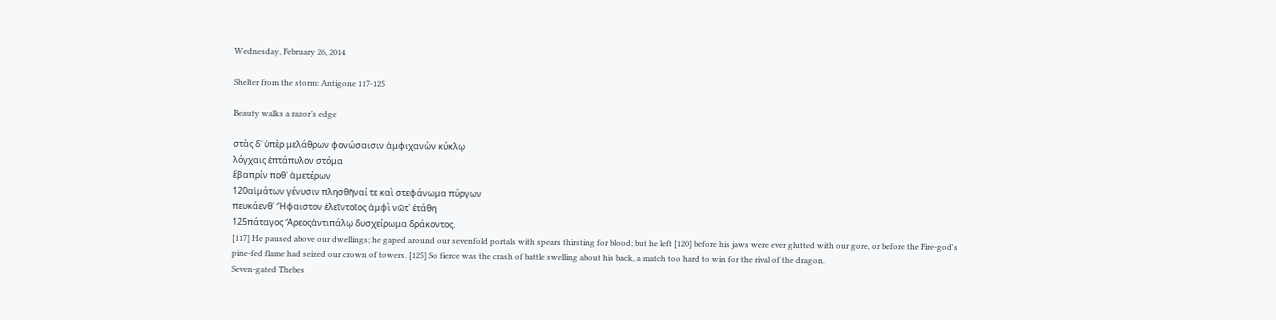Wednesday, February 26, 2014

Shelter from the storm: Antigone 117-125

Beauty walks a razor’s edge

στὰς δ᾽ ὑπὲρ μελάθρων φονώσαισιν ἀμφιχανὼν κύκλῳ
λόγχαις ἑπτάπυλον στόμα
ἔβαπρίν ποθ᾽ ἁμετέρων
120αἱμάτων γένυσιν πλησθῆναί τε καὶ στεφάνωμα πύργων
πευκάενθ᾽ Ἥφαιστον ἑλεῖντοῖος ἀμφὶ νῶτ᾽ ἐτάθη
125πάταγος Ἄρεοςἀντιπάλῳ δυσχείρωμα δράκοντος.
[117] He paused above our dwellings; he gaped around our sevenfold portals with spears thirsting for blood; but he left [120] before his jaws were ever glutted with our gore, or before the Fire-god's pine-fed flame had seized our crown of towers. [125] So fierce was the crash of battle swelling about his back, a match too hard to win for the rival of the dragon.
Seven-gated Thebes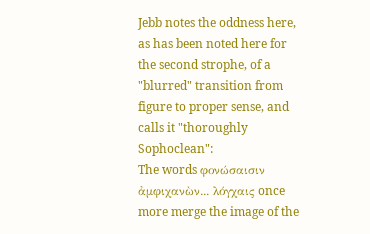Jebb notes the oddness here, as has been noted here for the second strophe, of a "blurred" transition from figure to proper sense, and calls it "thoroughly Sophoclean":
The words φονώσαισιν ἀμφιχανὼν... λόγχαις once more merge the image of the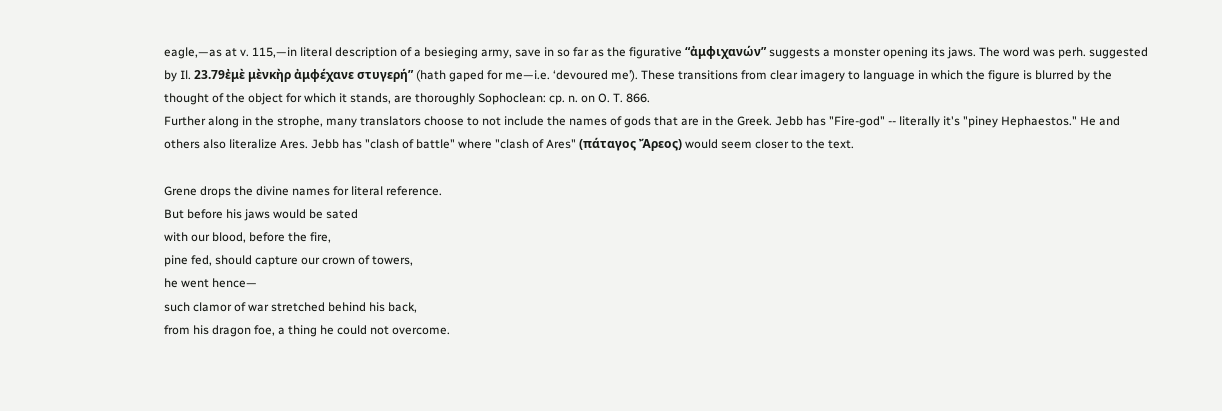eagle,—as at v. 115,—in literal description of a besieging army, save in so far as the figurative “ἀμφιχανών” suggests a monster opening its jaws. The word was perh. suggested by Il. 23.79ἐμὲ μὲνκὴρ ἀμφέχανε στυγερή” (hath gaped for me—i.e. ‘devoured me’). These transitions from clear imagery to language in which the figure is blurred by the thought of the object for which it stands, are thoroughly Sophoclean: cp. n. on O. T. 866.
Further along in the strophe, many translators choose to not include the names of gods that are in the Greek. Jebb has "Fire-god" -- literally it's "piney Hephaestos." He and others also literalize Ares. Jebb has "clash of battle" where "clash of Ares" (πάταγος Ἄρεος) would seem closer to the text.

Grene drops the divine names for literal reference.
But before his jaws would be sated
with our blood, before the fire,
pine fed, should capture our crown of towers,
he went hence—
such clamor of war stretched behind his back,
from his dragon foe, a thing he could not overcome.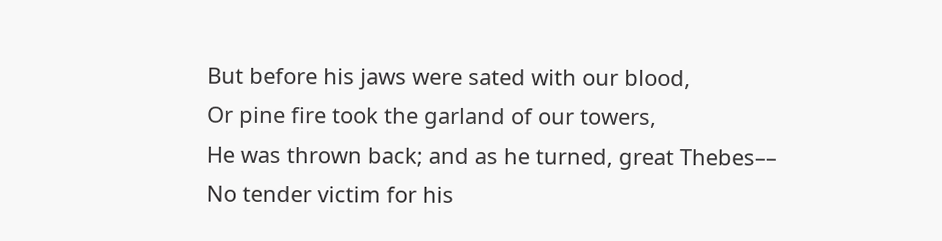But before his jaws were sated with our blood,
Or pine fire took the garland of our towers,
He was thrown back; and as he turned, great Thebes––
No tender victim for his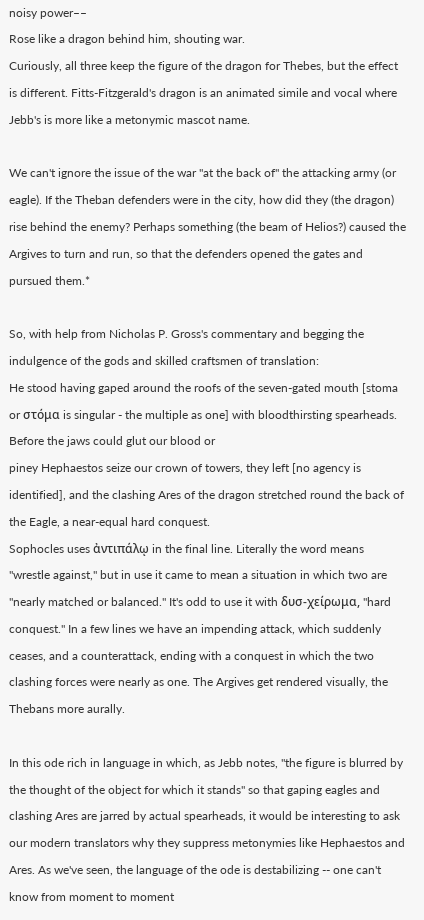noisy power––
Rose like a dragon behind him, shouting war.
Curiously, all three keep the figure of the dragon for Thebes, but the effect is different. Fitts-Fitzgerald's dragon is an animated simile and vocal where Jebb's is more like a metonymic mascot name.

We can't ignore the issue of the war "at the back of" the attacking army (or eagle). If the Theban defenders were in the city, how did they (the dragon) rise behind the enemy? Perhaps something (the beam of Helios?) caused the Argives to turn and run, so that the defenders opened the gates and pursued them.*

So, with help from Nicholas P. Gross's commentary and begging the indulgence of the gods and skilled craftsmen of translation:
He stood having gaped around the roofs of the seven-gated mouth [stoma or στόμα is singular - the multiple as one] with bloodthirsting spearheads. Before the jaws could glut our blood or
piney Hephaestos seize our crown of towers, they left [no agency is identified], and the clashing Ares of the dragon stretched round the back of the Eagle, a near-equal hard conquest.
Sophocles uses ἀντιπάλῳ in the final line. Literally the word means "wrestle against," but in use it came to mean a situation in which two are "nearly matched or balanced." It's odd to use it with δυσ-χείρωμα, "hard conquest." In a few lines we have an impending attack, which suddenly ceases, and a counterattack, ending with a conquest in which the two clashing forces were nearly as one. The Argives get rendered visually, the Thebans more aurally.

In this ode rich in language in which, as Jebb notes, "the figure is blurred by the thought of the object for which it stands" so that gaping eagles and clashing Ares are jarred by actual spearheads, it would be interesting to ask our modern translators why they suppress metonymies like Hephaestos and Ares. As we've seen, the language of the ode is destabilizing -- one can't know from moment to moment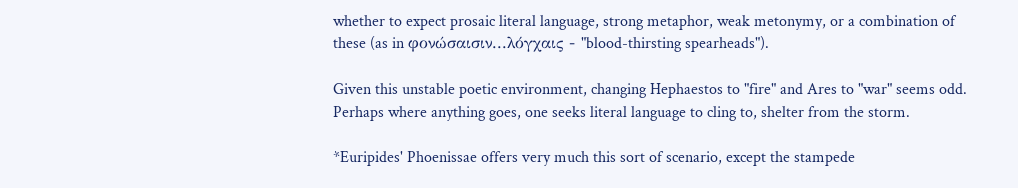whether to expect prosaic literal language, strong metaphor, weak metonymy, or a combination of these (as in φονώσαισιν...λόγχαις - "blood-thirsting spearheads").

Given this unstable poetic environment, changing Hephaestos to "fire" and Ares to "war" seems odd. Perhaps where anything goes, one seeks literal language to cling to, shelter from the storm.

*Euripides' Phoenissae offers very much this sort of scenario, except the stampede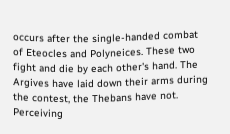occurs after the single-handed combat of Eteocles and Polyneices. These two fight and die by each other's hand. The Argives have laid down their arms during the contest, the Thebans have not. Perceiving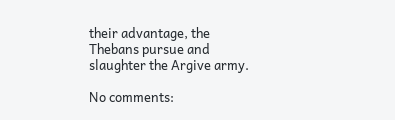their advantage, the Thebans pursue and slaughter the Argive army.

No comments: